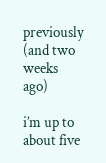previously (and two weeks ago)

i’m up to about five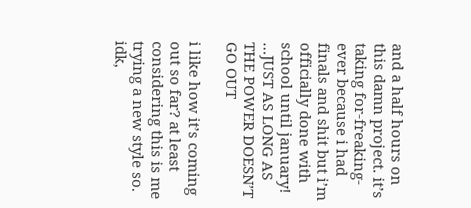and a half hours on this damn project. it’s taking for-freaking-ever because i had finals and shit but i’m officially done with school until january! …JUST AS LONG AS THE POWER DOESN’T GO OUT

i like how it’s coming out so far? at least considering this is me trying a new style so. idk,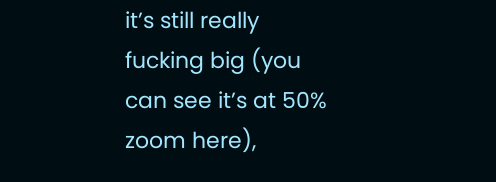it’s still really fucking big (you can see it’s at 50% zoom here),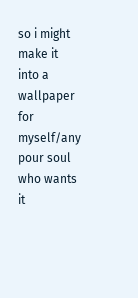so i might make it into a wallpaper for myself/any pour soul who wants it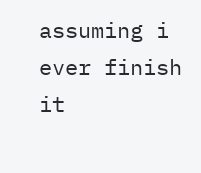assuming i ever finish it